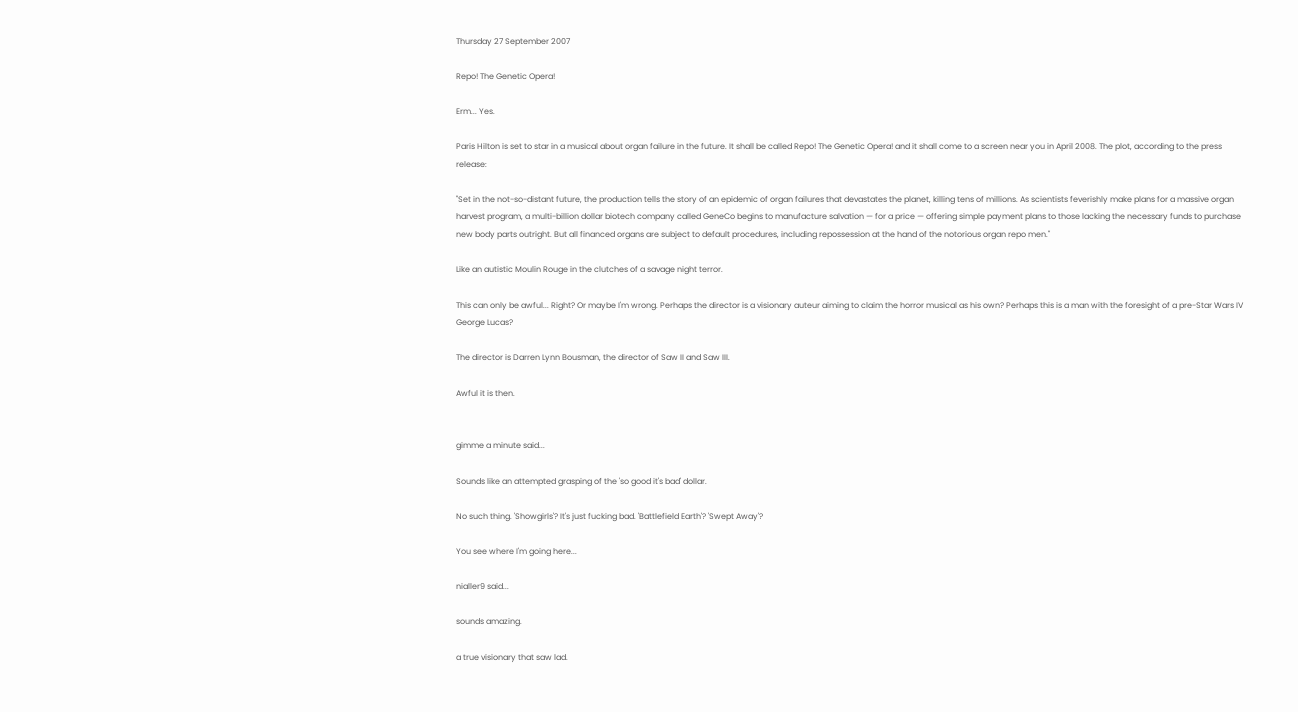Thursday 27 September 2007

Repo! The Genetic Opera!

Erm... Yes.

Paris Hilton is set to star in a musical about organ failure in the future. It shall be called Repo! The Genetic Opera! and it shall come to a screen near you in April 2008. The plot, according to the press release:

"Set in the not-so-distant future, the production tells the story of an epidemic of organ failures that devastates the planet, killing tens of millions. As scientists feverishly make plans for a massive organ harvest program, a multi-billion dollar biotech company called GeneCo begins to manufacture salvation — for a price — offering simple payment plans to those lacking the necessary funds to purchase new body parts outright. But all financed organs are subject to default procedures, including repossession at the hand of the notorious organ repo men."

Like an autistic Moulin Rouge in the clutches of a savage night terror.

This can only be awful... Right? Or maybe I'm wrong. Perhaps the director is a visionary auteur aiming to claim the horror musical as his own? Perhaps this is a man with the foresight of a pre-Star Wars IV George Lucas?

The director is Darren Lynn Bousman, the director of Saw II and Saw III.

Awful it is then.


gimme a minute said...

Sounds like an attempted grasping of the 'so good it's bad' dollar.

No such thing. 'Showgirls'? It's just fucking bad. 'Battlefield Earth'? 'Swept Away'?

You see where I'm going here...

nialler9 said...

sounds amazing.

a true visionary that saw lad.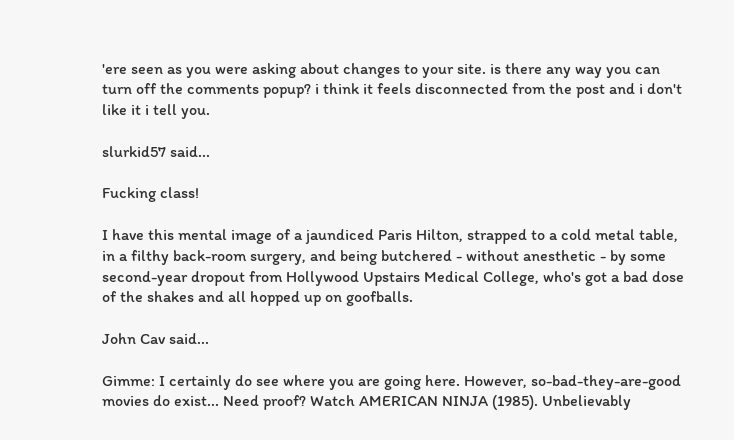'ere seen as you were asking about changes to your site. is there any way you can turn off the comments popup? i think it feels disconnected from the post and i don't like it i tell you.

slurkid57 said...

Fucking class!

I have this mental image of a jaundiced Paris Hilton, strapped to a cold metal table, in a filthy back-room surgery, and being butchered - without anesthetic - by some second-year dropout from Hollywood Upstairs Medical College, who's got a bad dose of the shakes and all hopped up on goofballs.

John Cav said...

Gimme: I certainly do see where you are going here. However, so-bad-they-are-good movies do exist... Need proof? Watch AMERICAN NINJA (1985). Unbelievably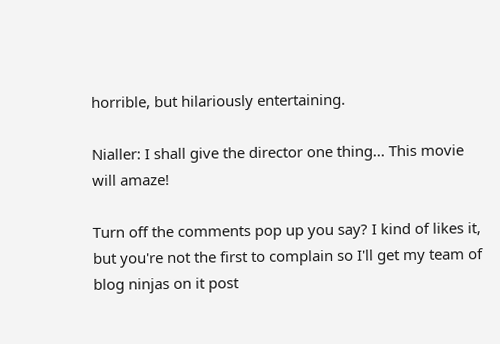horrible, but hilariously entertaining.

Nialler: I shall give the director one thing... This movie will amaze!

Turn off the comments pop up you say? I kind of likes it, but you're not the first to complain so I'll get my team of blog ninjas on it post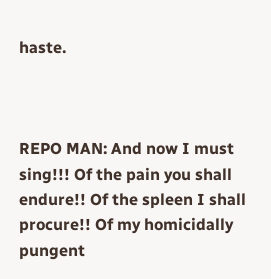haste.



REPO MAN: And now I must sing!!! Of the pain you shall endure!! Of the spleen I shall procure!! Of my homicidally pungent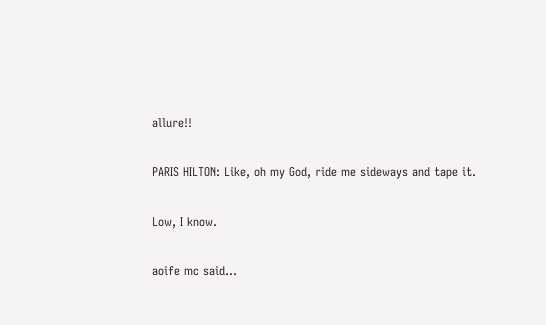allure!!

PARIS HILTON: Like, oh my God, ride me sideways and tape it.

Low, I know.

aoife mc said...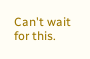Can't wait for this.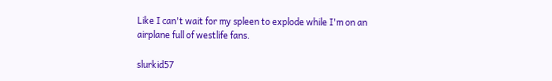Like I can't wait for my spleen to explode while I'm on an airplane full of westlife fans.

slurkid57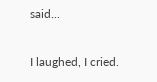said...

I laughed, I cried.